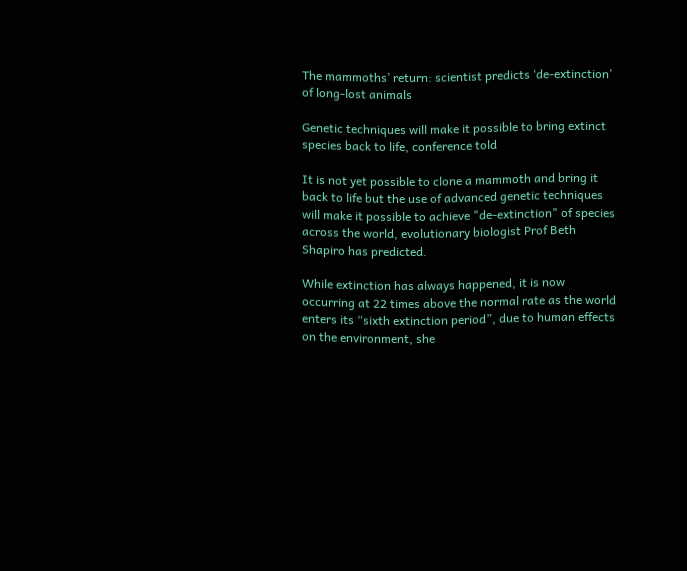The mammoths’ return: scientist predicts ‘de-extinction’ of long-lost animals

Genetic techniques will make it possible to bring extinct species back to life, conference told

It is not yet possible to clone a mammoth and bring it back to life but the use of advanced genetic techniques will make it possible to achieve "de-extinction" of species across the world, evolutionary biologist Prof Beth Shapiro has predicted.

While extinction has always happened, it is now occurring at 22 times above the normal rate as the world enters its “sixth extinction period”, due to human effects on the environment, she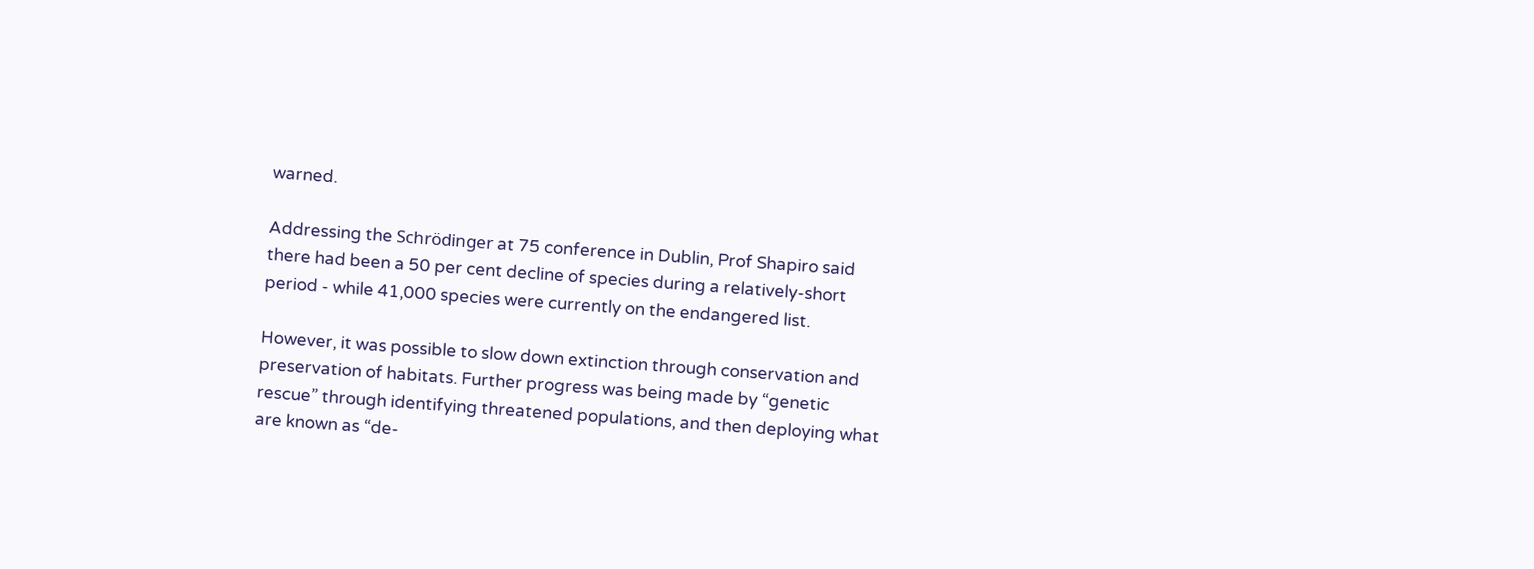warned.

Addressing the Schrödinger at 75 conference in Dublin, Prof Shapiro said there had been a 50 per cent decline of species during a relatively-short period - while 41,000 species were currently on the endangered list.

However, it was possible to slow down extinction through conservation and preservation of habitats. Further progress was being made by “genetic rescue” through identifying threatened populations, and then deploying what are known as “de-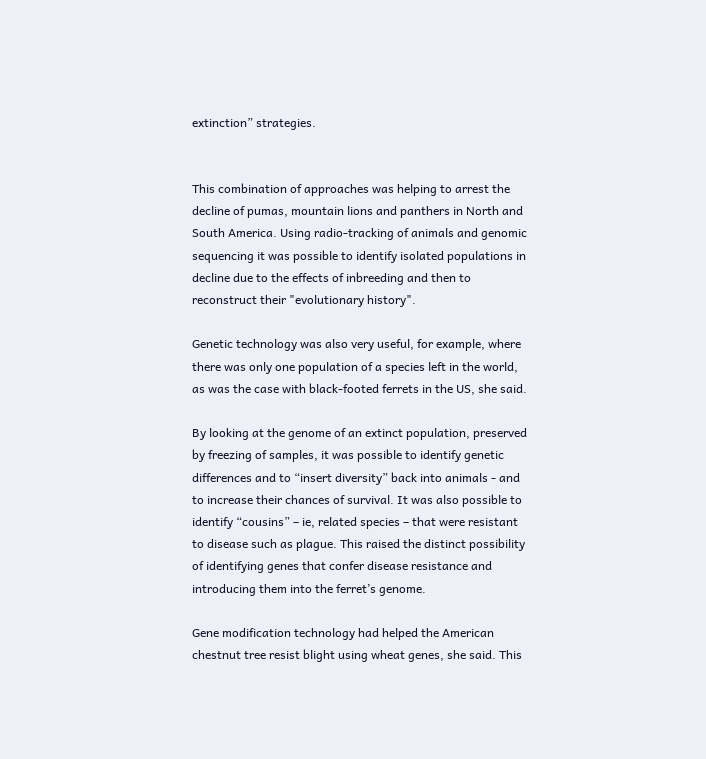extinction” strategies.


This combination of approaches was helping to arrest the decline of pumas, mountain lions and panthers in North and South America. Using radio-tracking of animals and genomic sequencing it was possible to identify isolated populations in decline due to the effects of inbreeding and then to reconstruct their "evolutionary history".

Genetic technology was also very useful, for example, where there was only one population of a species left in the world, as was the case with black-footed ferrets in the US, she said.

By looking at the genome of an extinct population, preserved by freezing of samples, it was possible to identify genetic differences and to “insert diversity” back into animals - and to increase their chances of survival. It was also possible to identify “cousins” – ie, related species – that were resistant to disease such as plague. This raised the distinct possibility of identifying genes that confer disease resistance and introducing them into the ferret’s genome.

Gene modification technology had helped the American chestnut tree resist blight using wheat genes, she said. This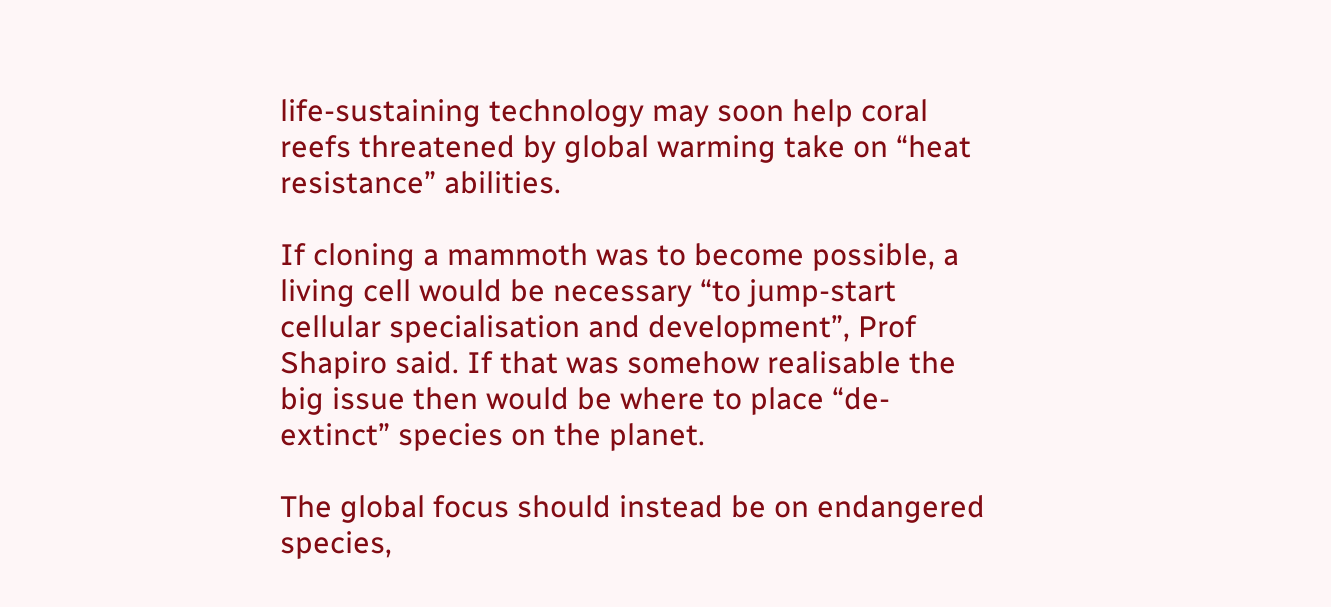life-sustaining technology may soon help coral reefs threatened by global warming take on “heat resistance” abilities.

If cloning a mammoth was to become possible, a living cell would be necessary “to jump-start cellular specialisation and development”, Prof Shapiro said. If that was somehow realisable the big issue then would be where to place “de-extinct” species on the planet.

The global focus should instead be on endangered species,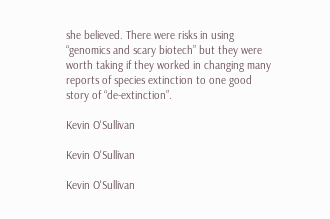she believed. There were risks in using “genomics and scary biotech” but they were worth taking if they worked in changing many reports of species extinction to one good story of “de-extinction”.

Kevin O'Sullivan

Kevin O'Sullivan

Kevin O'Sullivan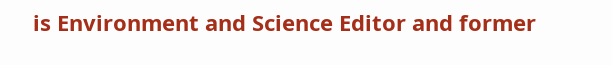is Environment and Science Editor and former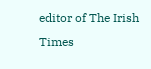editor of The Irish Times